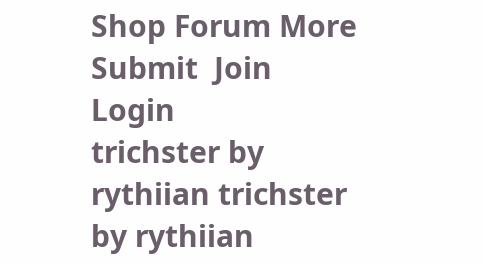Shop Forum More Submit  Join Login
trichster by rythiian trichster by rythiian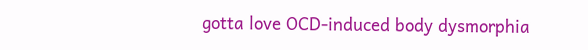gotta love OCD-induced body dysmorphia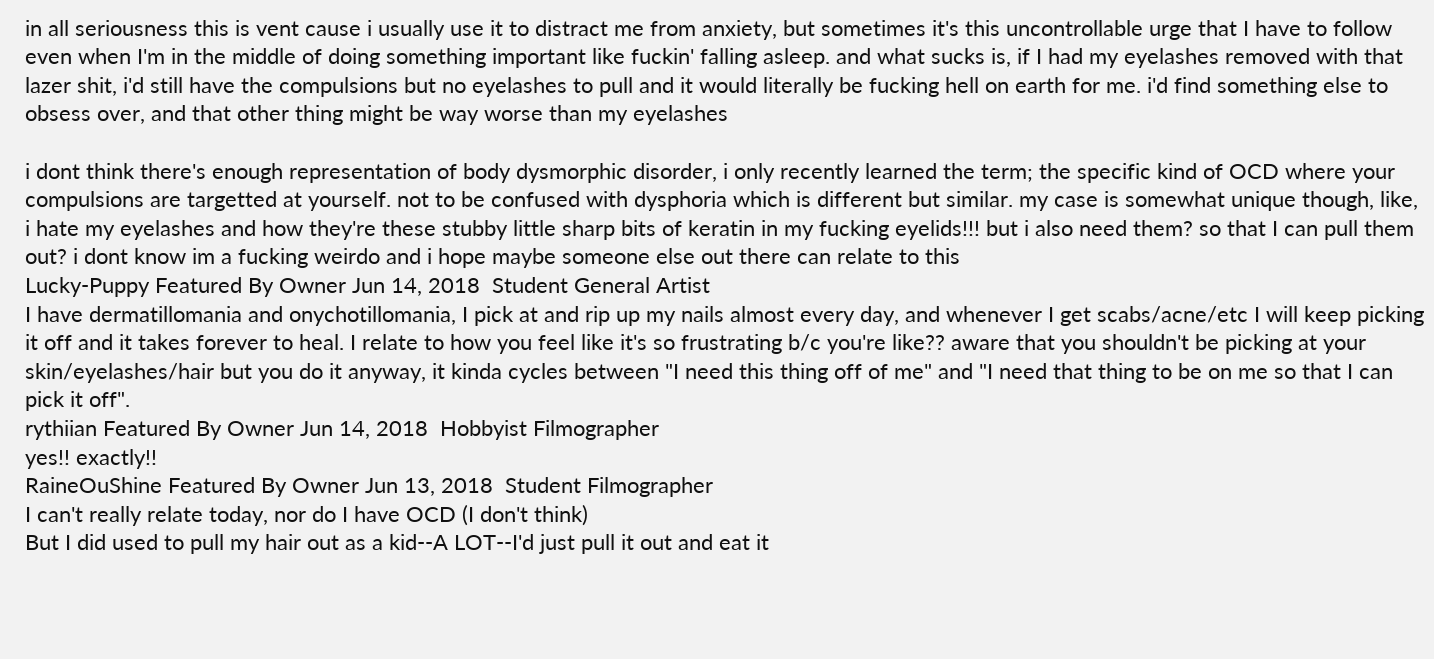in all seriousness this is vent cause i usually use it to distract me from anxiety, but sometimes it's this uncontrollable urge that I have to follow even when I'm in the middle of doing something important like fuckin' falling asleep. and what sucks is, if I had my eyelashes removed with that lazer shit, i'd still have the compulsions but no eyelashes to pull and it would literally be fucking hell on earth for me. i'd find something else to obsess over, and that other thing might be way worse than my eyelashes

i dont think there's enough representation of body dysmorphic disorder, i only recently learned the term; the specific kind of OCD where your compulsions are targetted at yourself. not to be confused with dysphoria which is different but similar. my case is somewhat unique though, like, i hate my eyelashes and how they're these stubby little sharp bits of keratin in my fucking eyelids!!! but i also need them? so that I can pull them out? i dont know im a fucking weirdo and i hope maybe someone else out there can relate to this
Lucky-Puppy Featured By Owner Jun 14, 2018  Student General Artist
I have dermatillomania and onychotillomania, I pick at and rip up my nails almost every day, and whenever I get scabs/acne/etc I will keep picking it off and it takes forever to heal. I relate to how you feel like it's so frustrating b/c you're like?? aware that you shouldn't be picking at your skin/eyelashes/hair but you do it anyway, it kinda cycles between "I need this thing off of me" and "I need that thing to be on me so that I can pick it off".
rythiian Featured By Owner Jun 14, 2018  Hobbyist Filmographer
yes!! exactly!!
RaineOuShine Featured By Owner Jun 13, 2018  Student Filmographer
I can't really relate today, nor do I have OCD (I don't think)
But I did used to pull my hair out as a kid--A LOT--I'd just pull it out and eat it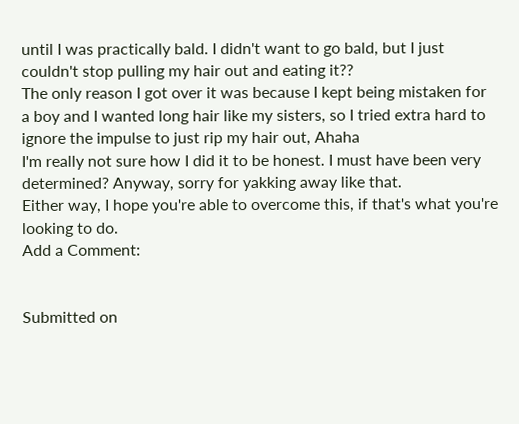until I was practically bald. I didn't want to go bald, but I just couldn't stop pulling my hair out and eating it??
The only reason I got over it was because I kept being mistaken for a boy and I wanted long hair like my sisters, so I tried extra hard to ignore the impulse to just rip my hair out, Ahaha
I'm really not sure how I did it to be honest. I must have been very determined? Anyway, sorry for yakking away like that.
Either way, I hope you're able to overcome this, if that's what you're looking to do.
Add a Comment:


Submitted on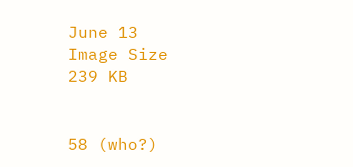June 13
Image Size
239 KB


58 (who?)